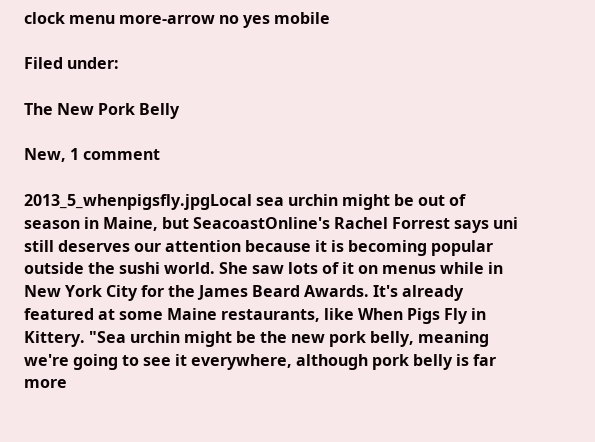clock menu more-arrow no yes mobile

Filed under:

The New Pork Belly

New, 1 comment

2013_5_whenpigsfly.jpgLocal sea urchin might be out of season in Maine, but SeacoastOnline's Rachel Forrest says uni still deserves our attention because it is becoming popular outside the sushi world. She saw lots of it on menus while in New York City for the James Beard Awards. It's already featured at some Maine restaurants, like When Pigs Fly in Kittery. "Sea urchin might be the new pork belly, meaning we're going to see it everywhere, although pork belly is far more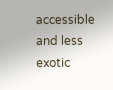accessible and less exotic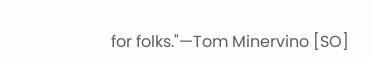for folks."—Tom Minervino [SO]